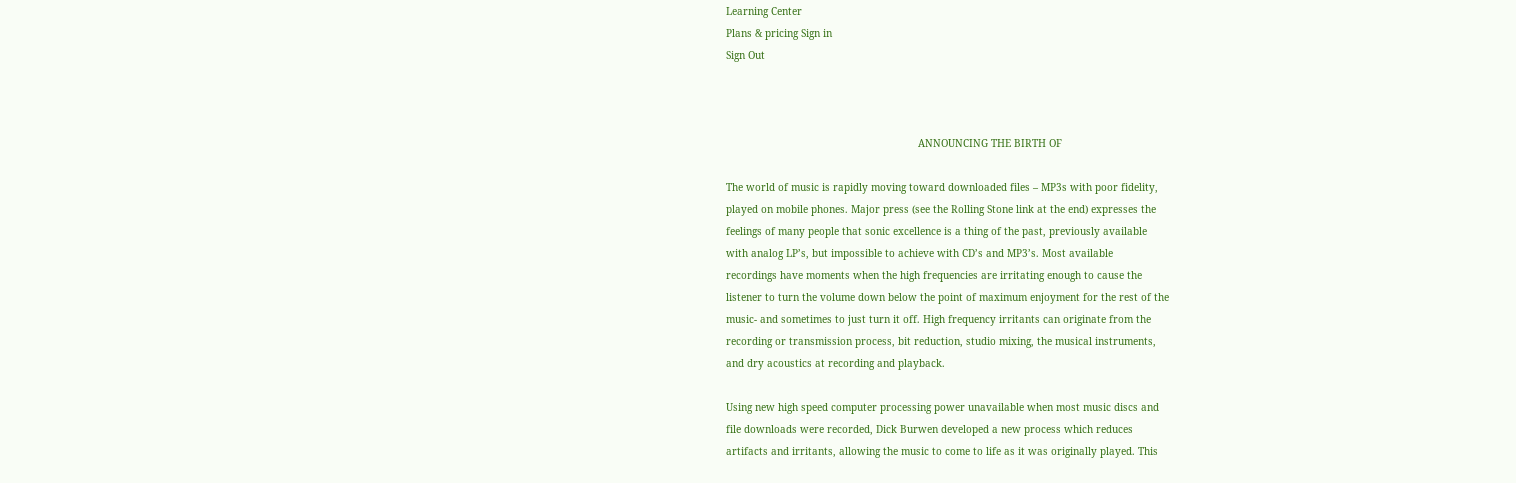Learning Center
Plans & pricing Sign in
Sign Out



                                                                ANNOUNCING THE BIRTH OF

The world of music is rapidly moving toward downloaded files – MP3s with poor fidelity,
played on mobile phones. Major press (see the Rolling Stone link at the end) expresses the
feelings of many people that sonic excellence is a thing of the past, previously available
with analog LP’s, but impossible to achieve with CD’s and MP3’s. Most available
recordings have moments when the high frequencies are irritating enough to cause the
listener to turn the volume down below the point of maximum enjoyment for the rest of the
music- and sometimes to just turn it off. High frequency irritants can originate from the
recording or transmission process, bit reduction, studio mixing, the musical instruments,
and dry acoustics at recording and playback.

Using new high speed computer processing power unavailable when most music discs and
file downloads were recorded, Dick Burwen developed a new process which reduces
artifacts and irritants, allowing the music to come to life as it was originally played. This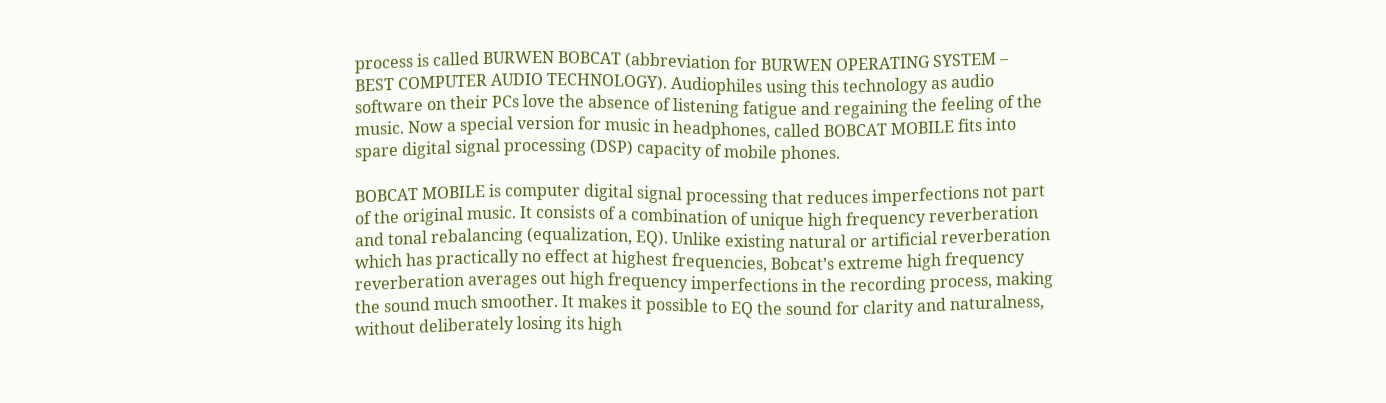process is called BURWEN BOBCAT (abbreviation for BURWEN OPERATING SYSTEM –
BEST COMPUTER AUDIO TECHNOLOGY). Audiophiles using this technology as audio
software on their PCs love the absence of listening fatigue and regaining the feeling of the
music. Now a special version for music in headphones, called BOBCAT MOBILE fits into
spare digital signal processing (DSP) capacity of mobile phones.

BOBCAT MOBILE is computer digital signal processing that reduces imperfections not part
of the original music. It consists of a combination of unique high frequency reverberation
and tonal rebalancing (equalization, EQ). Unlike existing natural or artificial reverberation
which has practically no effect at highest frequencies, Bobcat’s extreme high frequency
reverberation averages out high frequency imperfections in the recording process, making
the sound much smoother. It makes it possible to EQ the sound for clarity and naturalness,
without deliberately losing its high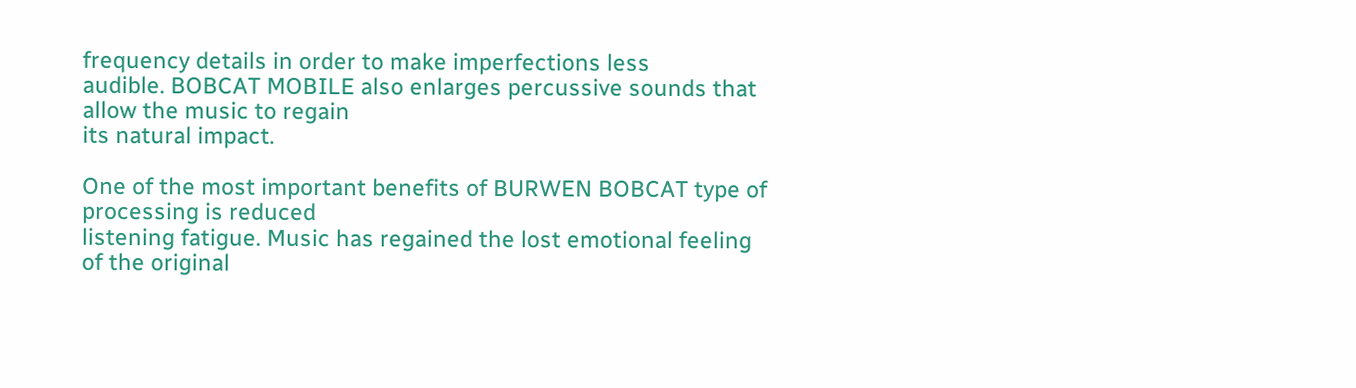frequency details in order to make imperfections less
audible. BOBCAT MOBILE also enlarges percussive sounds that allow the music to regain
its natural impact.

One of the most important benefits of BURWEN BOBCAT type of processing is reduced
listening fatigue. Music has regained the lost emotional feeling of the original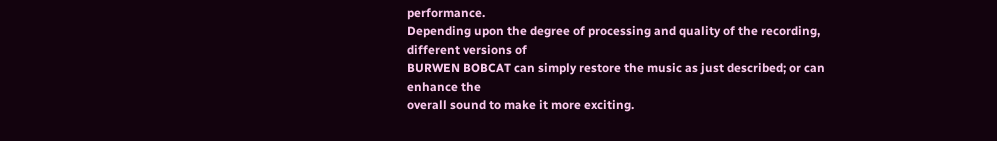performance.
Depending upon the degree of processing and quality of the recording, different versions of
BURWEN BOBCAT can simply restore the music as just described; or can enhance the
overall sound to make it more exciting.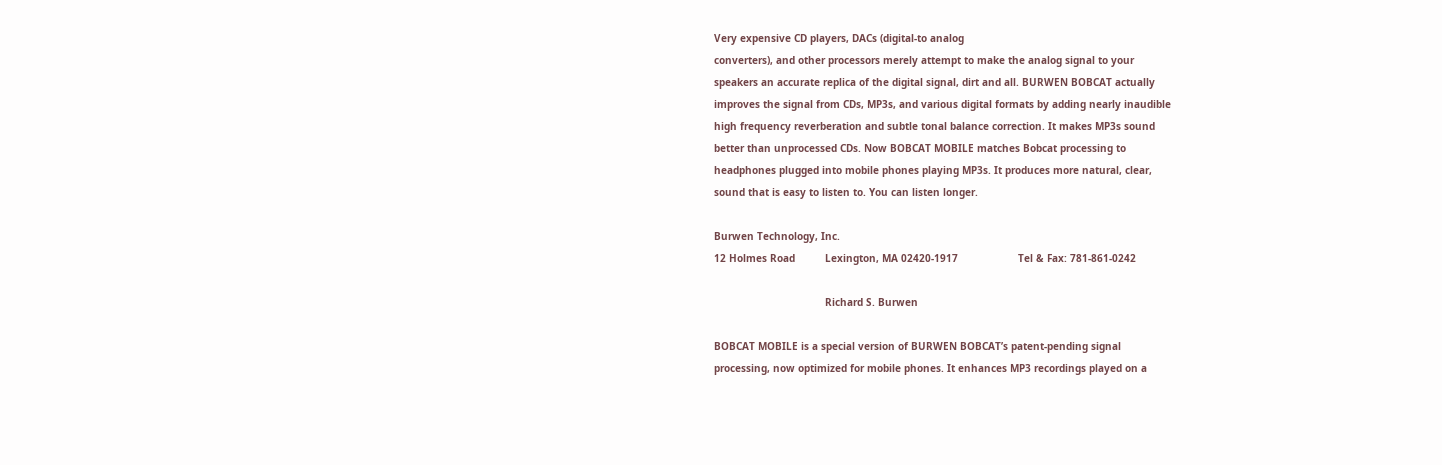Very expensive CD players, DACs (digital-to analog
converters), and other processors merely attempt to make the analog signal to your
speakers an accurate replica of the digital signal, dirt and all. BURWEN BOBCAT actually
improves the signal from CDs, MP3s, and various digital formats by adding nearly inaudible
high frequency reverberation and subtle tonal balance correction. It makes MP3s sound
better than unprocessed CDs. Now BOBCAT MOBILE matches Bobcat processing to
headphones plugged into mobile phones playing MP3s. It produces more natural, clear,
sound that is easy to listen to. You can listen longer.

Burwen Technology, Inc.
12 Holmes Road          Lexington, MA 02420-1917                    Tel & Fax: 781-861-0242

                                     Richard S. Burwen

BOBCAT MOBILE is a special version of BURWEN BOBCAT’s patent-pending signal
processing, now optimized for mobile phones. It enhances MP3 recordings played on a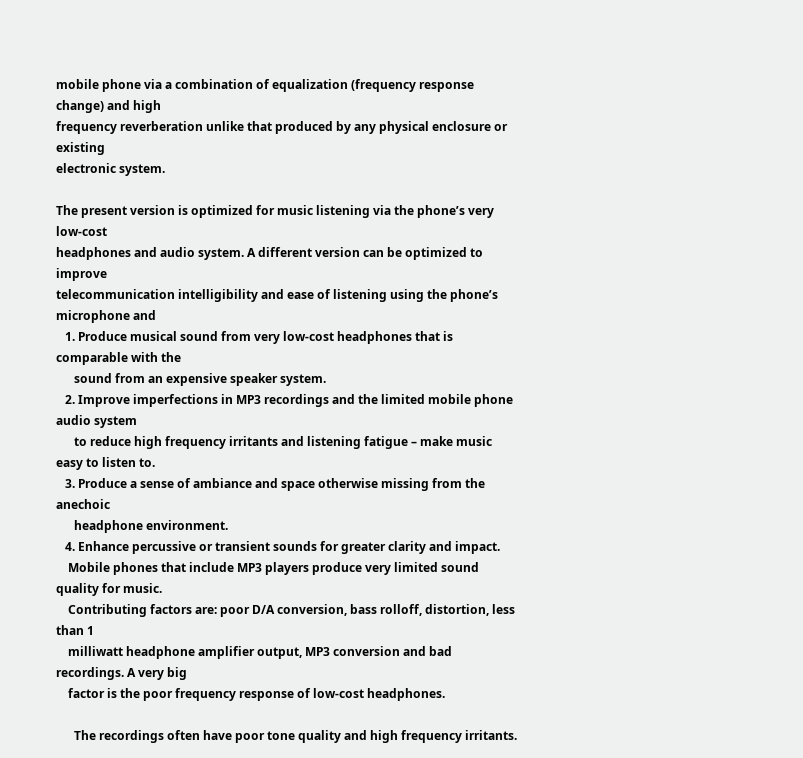mobile phone via a combination of equalization (frequency response change) and high
frequency reverberation unlike that produced by any physical enclosure or existing
electronic system.

The present version is optimized for music listening via the phone’s very low-cost
headphones and audio system. A different version can be optimized to improve
telecommunication intelligibility and ease of listening using the phone’s microphone and
   1. Produce musical sound from very low-cost headphones that is comparable with the
      sound from an expensive speaker system.
   2. Improve imperfections in MP3 recordings and the limited mobile phone audio system
      to reduce high frequency irritants and listening fatigue – make music easy to listen to.
   3. Produce a sense of ambiance and space otherwise missing from the anechoic
      headphone environment.
   4. Enhance percussive or transient sounds for greater clarity and impact.
    Mobile phones that include MP3 players produce very limited sound quality for music.
    Contributing factors are: poor D/A conversion, bass rolloff, distortion, less than 1
    milliwatt headphone amplifier output, MP3 conversion and bad recordings. A very big
    factor is the poor frequency response of low-cost headphones.

      The recordings often have poor tone quality and high frequency irritants.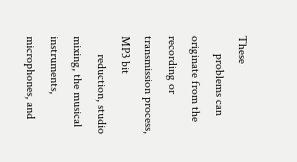These
      problems can originate from the recording or transmission process, MP3 bit
      reduction, studio mixing, the musical instruments, microphones, and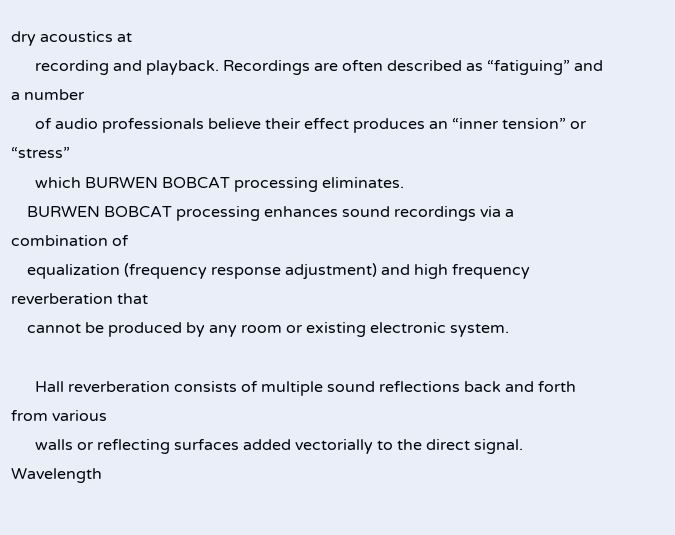dry acoustics at
      recording and playback. Recordings are often described as “fatiguing” and a number
      of audio professionals believe their effect produces an “inner tension” or “stress”
      which BURWEN BOBCAT processing eliminates.
    BURWEN BOBCAT processing enhances sound recordings via a combination of
    equalization (frequency response adjustment) and high frequency reverberation that
    cannot be produced by any room or existing electronic system.

      Hall reverberation consists of multiple sound reflections back and forth from various
      walls or reflecting surfaces added vectorially to the direct signal. Wavelength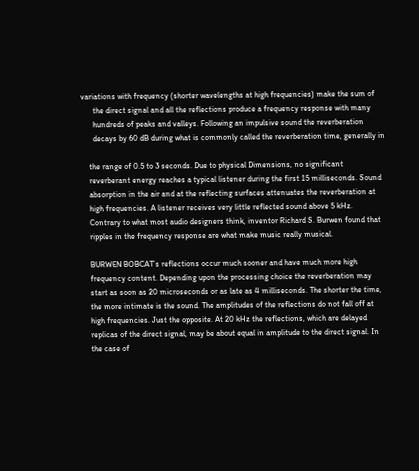variations with frequency (shorter wavelengths at high frequencies) make the sum of
      the direct signal and all the reflections produce a frequency response with many
      hundreds of peaks and valleys. Following an impulsive sound the reverberation
      decays by 60 dB during what is commonly called the reverberation time, generally in

    the range of 0.5 to 3 seconds. Due to physical Dimensions, no significant
    reverberant energy reaches a typical listener during the first 15 milliseconds. Sound
    absorption in the air and at the reflecting surfaces attenuates the reverberation at
    high frequencies. A listener receives very little reflected sound above 5 kHz.
    Contrary to what most audio designers think, inventor Richard S. Burwen found that
    ripples in the frequency response are what make music really musical.

    BURWEN BOBCAT’s reflections occur much sooner and have much more high
    frequency content. Depending upon the processing choice the reverberation may
    start as soon as 20 microseconds or as late as 4 milliseconds. The shorter the time,
    the more intimate is the sound. The amplitudes of the reflections do not fall off at
    high frequencies. Just the opposite. At 20 kHz the reflections, which are delayed
    replicas of the direct signal, may be about equal in amplitude to the direct signal. In
    the case of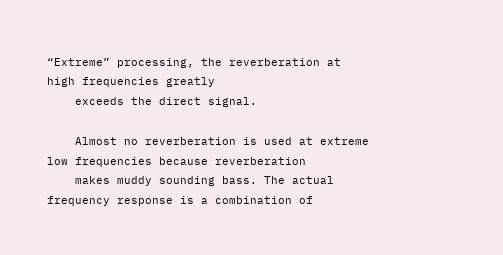“Extreme” processing, the reverberation at high frequencies greatly
    exceeds the direct signal.

    Almost no reverberation is used at extreme low frequencies because reverberation
    makes muddy sounding bass. The actual frequency response is a combination of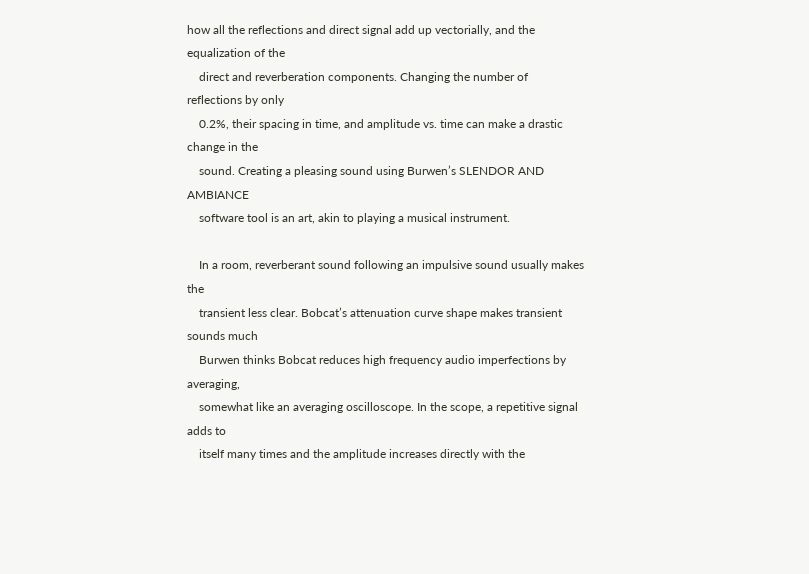how all the reflections and direct signal add up vectorially, and the equalization of the
    direct and reverberation components. Changing the number of reflections by only
    0.2%, their spacing in time, and amplitude vs. time can make a drastic change in the
    sound. Creating a pleasing sound using Burwen’s SLENDOR AND AMBIANCE
    software tool is an art, akin to playing a musical instrument.

    In a room, reverberant sound following an impulsive sound usually makes the
    transient less clear. Bobcat’s attenuation curve shape makes transient sounds much
    Burwen thinks Bobcat reduces high frequency audio imperfections by averaging,
    somewhat like an averaging oscilloscope. In the scope, a repetitive signal adds to
    itself many times and the amplitude increases directly with the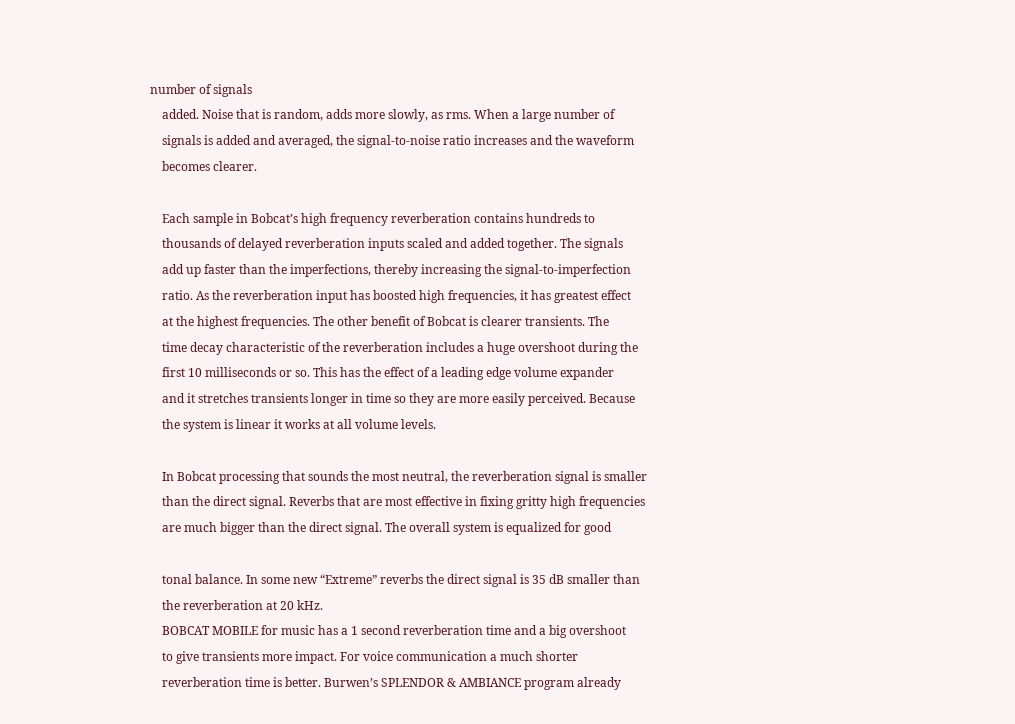number of signals
    added. Noise that is random, adds more slowly, as rms. When a large number of
    signals is added and averaged, the signal-to-noise ratio increases and the waveform
    becomes clearer.

    Each sample in Bobcat’s high frequency reverberation contains hundreds to
    thousands of delayed reverberation inputs scaled and added together. The signals
    add up faster than the imperfections, thereby increasing the signal-to-imperfection
    ratio. As the reverberation input has boosted high frequencies, it has greatest effect
    at the highest frequencies. The other benefit of Bobcat is clearer transients. The
    time decay characteristic of the reverberation includes a huge overshoot during the
    first 10 milliseconds or so. This has the effect of a leading edge volume expander
    and it stretches transients longer in time so they are more easily perceived. Because
    the system is linear it works at all volume levels.

    In Bobcat processing that sounds the most neutral, the reverberation signal is smaller
    than the direct signal. Reverbs that are most effective in fixing gritty high frequencies
    are much bigger than the direct signal. The overall system is equalized for good

    tonal balance. In some new “Extreme” reverbs the direct signal is 35 dB smaller than
    the reverberation at 20 kHz.
    BOBCAT MOBILE for music has a 1 second reverberation time and a big overshoot
    to give transients more impact. For voice communication a much shorter
    reverberation time is better. Burwen’s SPLENDOR & AMBIANCE program already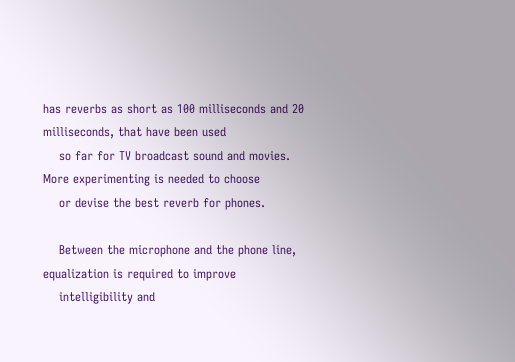has reverbs as short as 100 milliseconds and 20 milliseconds, that have been used
    so far for TV broadcast sound and movies. More experimenting is needed to choose
    or devise the best reverb for phones.

    Between the microphone and the phone line, equalization is required to improve
    intelligibility and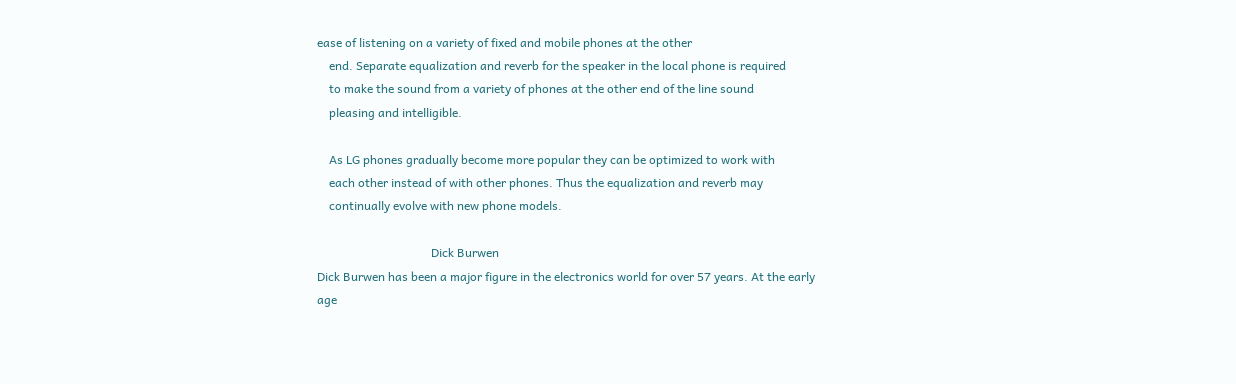ease of listening on a variety of fixed and mobile phones at the other
    end. Separate equalization and reverb for the speaker in the local phone is required
    to make the sound from a variety of phones at the other end of the line sound
    pleasing and intelligible.

    As LG phones gradually become more popular they can be optimized to work with
    each other instead of with other phones. Thus the equalization and reverb may
    continually evolve with new phone models.

                                      Dick Burwen
Dick Burwen has been a major figure in the electronics world for over 57 years. At the early
age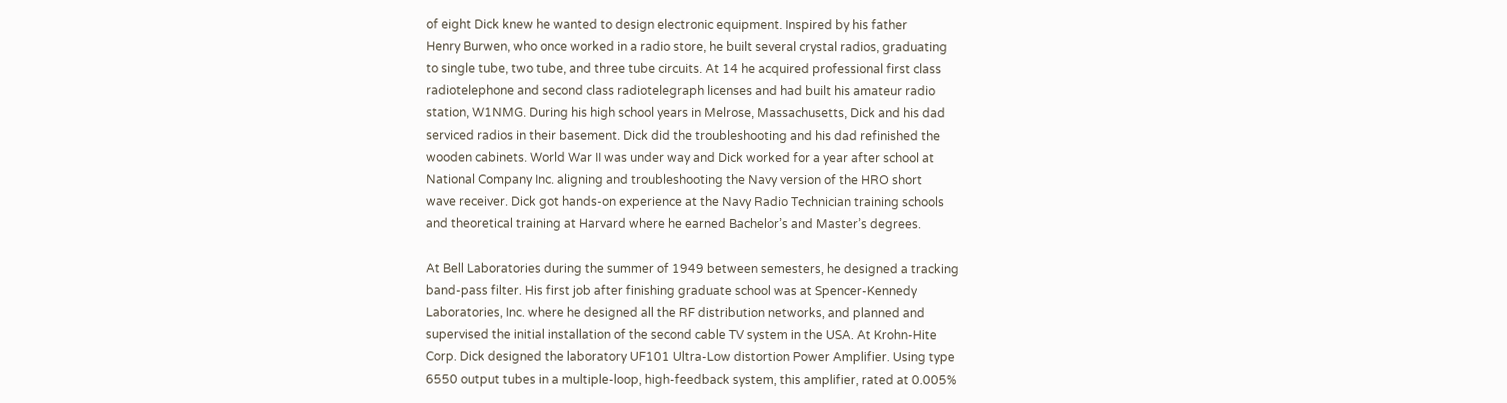of eight Dick knew he wanted to design electronic equipment. Inspired by his father
Henry Burwen, who once worked in a radio store, he built several crystal radios, graduating
to single tube, two tube, and three tube circuits. At 14 he acquired professional first class
radiotelephone and second class radiotelegraph licenses and had built his amateur radio
station, W1NMG. During his high school years in Melrose, Massachusetts, Dick and his dad
serviced radios in their basement. Dick did the troubleshooting and his dad refinished the
wooden cabinets. World War II was under way and Dick worked for a year after school at
National Company Inc. aligning and troubleshooting the Navy version of the HRO short
wave receiver. Dick got hands-on experience at the Navy Radio Technician training schools
and theoretical training at Harvard where he earned Bachelor’s and Master’s degrees.

At Bell Laboratories during the summer of 1949 between semesters, he designed a tracking
band-pass filter. His first job after finishing graduate school was at Spencer-Kennedy
Laboratories, Inc. where he designed all the RF distribution networks, and planned and
supervised the initial installation of the second cable TV system in the USA. At Krohn-Hite
Corp. Dick designed the laboratory UF101 Ultra-Low distortion Power Amplifier. Using type
6550 output tubes in a multiple-loop, high-feedback system, this amplifier, rated at 0.005%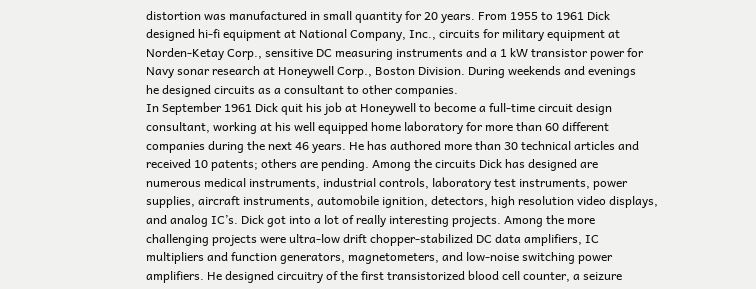distortion was manufactured in small quantity for 20 years. From 1955 to 1961 Dick
designed hi-fi equipment at National Company, Inc., circuits for military equipment at
Norden-Ketay Corp., sensitive DC measuring instruments and a 1 kW transistor power for
Navy sonar research at Honeywell Corp., Boston Division. During weekends and evenings
he designed circuits as a consultant to other companies.
In September 1961 Dick quit his job at Honeywell to become a full-time circuit design
consultant, working at his well equipped home laboratory for more than 60 different
companies during the next 46 years. He has authored more than 30 technical articles and
received 10 patents; others are pending. Among the circuits Dick has designed are
numerous medical instruments, industrial controls, laboratory test instruments, power
supplies, aircraft instruments, automobile ignition, detectors, high resolution video displays,
and analog IC’s. Dick got into a lot of really interesting projects. Among the more
challenging projects were ultra-low drift chopper-stabilized DC data amplifiers, IC
multipliers and function generators, magnetometers, and low-noise switching power
amplifiers. He designed circuitry of the first transistorized blood cell counter, a seizure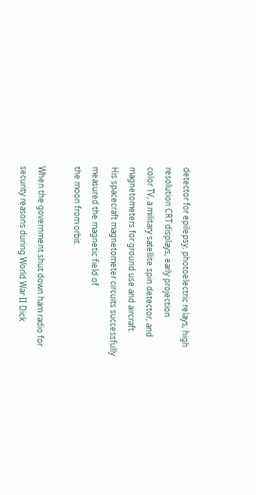detector for epilepsy, photoelectric relays, high resolution CRT displays, early projection
color TV, a military satellite spin detector, and magnetometers for ground use and aircraft.
His spacecraft magnetometer circuits successfully measured the magnetic field of
the moon from orbit.

When the government shut down ham radio for security reasons during World War II Dick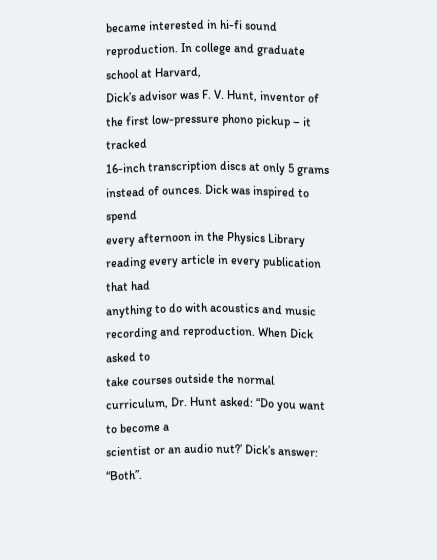became interested in hi-fi sound reproduction. In college and graduate school at Harvard,
Dick’s advisor was F. V. Hunt, inventor of the first low-pressure phono pickup – it tracked
16-inch transcription discs at only 5 grams instead of ounces. Dick was inspired to spend
every afternoon in the Physics Library reading every article in every publication that had
anything to do with acoustics and music recording and reproduction. When Dick asked to
take courses outside the normal curriculum, Dr. Hunt asked: “Do you want to become a
scientist or an audio nut?’ Dick’s answer: “Both”.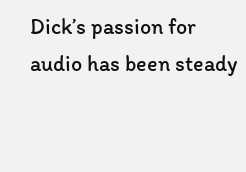Dick’s passion for audio has been steady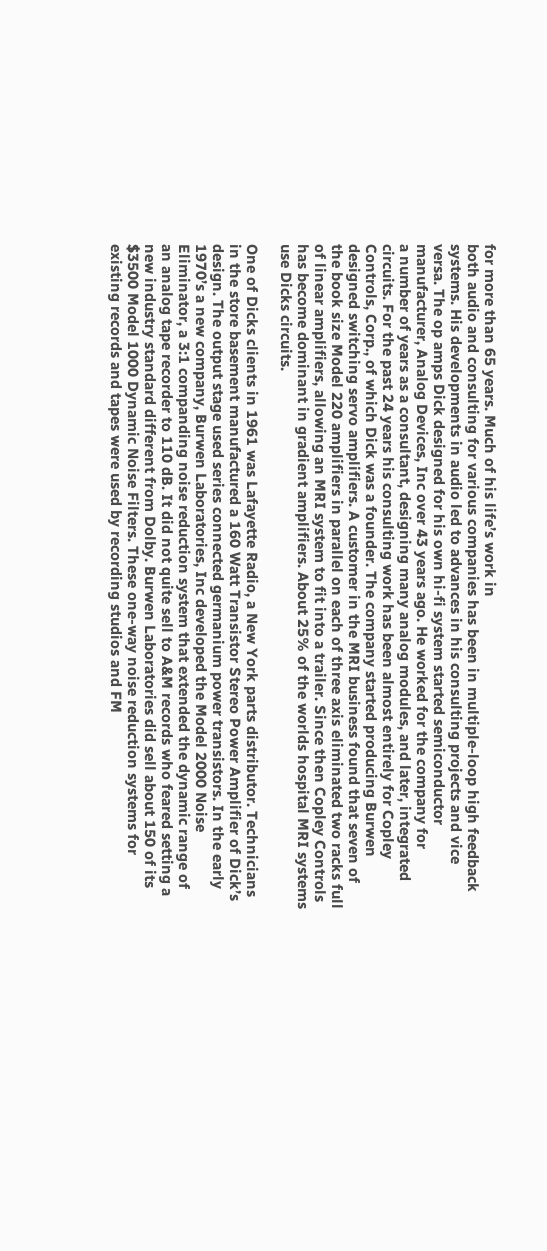for more than 65 years. Much of his life’s work in
both audio and consulting for various companies has been in multiple-loop high feedback
systems. His developments in audio led to advances in his consulting projects and vice
versa. The op amps Dick designed for his own hi-fi system started semiconductor
manufacturer, Analog Devices, Inc over 43 years ago. He worked for the company for
a number of years as a consultant, designing many analog modules, and later, integrated
circuits. For the past 24 years his consulting work has been almost entirely for Copley
Controls, Corp., of which Dick was a founder. The company started producing Burwen
designed switching servo amplifiers. A customer in the MRI business found that seven of
the book size Model 220 amplifiers in parallel on each of three axis eliminated two racks full
of linear amplifiers, allowing an MRI system to fit into a trailer. Since then Copley Controls
has become dominant in gradient amplifiers. About 25% of the worlds hospital MRI systems
use Dicks circuits.

One of Dicks clients in 1961 was Lafayette Radio, a New York parts distributor. Technicians
in the store basement manufactured a 160 Watt Transistor Stereo Power Amplifier of Dick’s
design. The output stage used series connected germanium power transistors. In the early
1970’s a new company, Burwen Laboratories, Inc developed the Model 2000 Noise
Eliminator, a 3:1 companding noise reduction system that extended the dynamic range of
an analog tape recorder to 110 dB. It did not quite sell to A&M records who feared setting a
new industry standard different from Dolby. Burwen Laboratories did sell about 150 of its
$3500 Model 1000 Dynamic Noise Filters. These one-way noise reduction systems for
existing records and tapes were used by recording studios and FM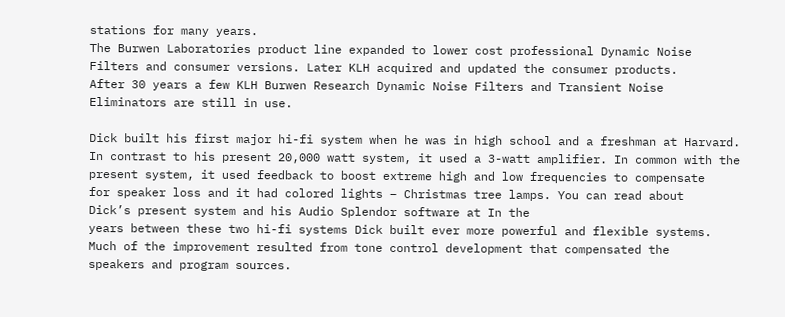stations for many years.
The Burwen Laboratories product line expanded to lower cost professional Dynamic Noise
Filters and consumer versions. Later KLH acquired and updated the consumer products.
After 30 years a few KLH Burwen Research Dynamic Noise Filters and Transient Noise
Eliminators are still in use.

Dick built his first major hi-fi system when he was in high school and a freshman at Harvard.
In contrast to his present 20,000 watt system, it used a 3-watt amplifier. In common with the
present system, it used feedback to boost extreme high and low frequencies to compensate
for speaker loss and it had colored lights – Christmas tree lamps. You can read about
Dick’s present system and his Audio Splendor software at In the
years between these two hi-fi systems Dick built ever more powerful and flexible systems.
Much of the improvement resulted from tone control development that compensated the
speakers and program sources.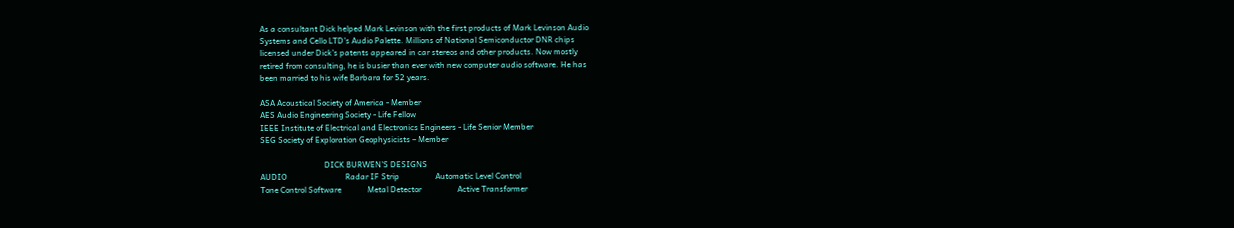As a consultant Dick helped Mark Levinson with the first products of Mark Levinson Audio
Systems and Cello LTD’s Audio Palette. Millions of National Semiconductor DNR chips
licensed under Dick’s patents appeared in car stereos and other products. Now mostly
retired from consulting, he is busier than ever with new computer audio software. He has
been married to his wife Barbara for 52 years.

ASA Acoustical Society of America - Member
AES Audio Engineering Society - Life Fellow
IEEE Institute of Electrical and Electronics Engineers - Life Senior Member
SEG Society of Exploration Geophysicists – Member

                                DICK BURWEN’S DESIGNS
AUDIO                             Radar IF Strip                  Automatic Level Control
Tone Control Software             Metal Detector                  Active Transformer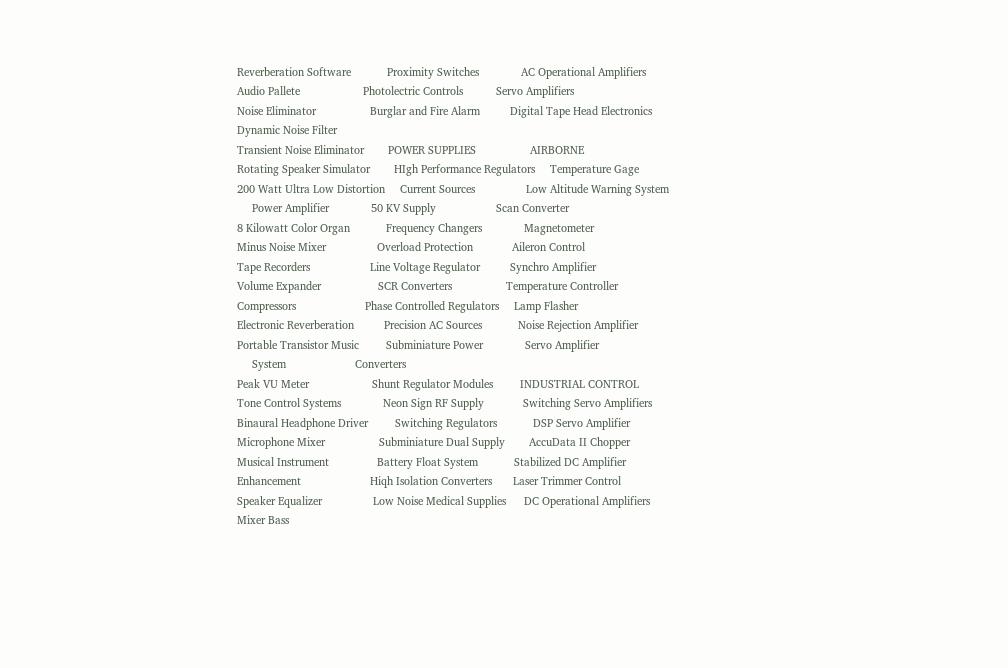Reverberation Software            Proximity Switches              AC Operational Amplifiers
Audio Pallete                     Photolectric Controls           Servo Amplifiers
Noise Eliminator                  Burglar and Fire Alarm          Digital Tape Head Electronics
Dynamic Noise Filter
Transient Noise Eliminator        POWER SUPPLIES                  AIRBORNE
Rotating Speaker Simulator        HIgh Performance Regulators     Temperature Gage
200 Watt Ultra Low Distortion     Current Sources                 Low Altitude Warning System
     Power Amplifier              50 KV Supply                    Scan Converter
8 Kilowatt Color Organ            Frequency Changers              Magnetometer
Minus Noise Mixer                 Overload Protection             Aileron Control
Tape Recorders                    Line Voltage Regulator          Synchro Amplifier
Volume Expander                   SCR Converters                  Temperature Controller
Compressors                       Phase Controlled Regulators     Lamp Flasher
Electronic Reverberation          Precision AC Sources            Noise Rejection Amplifier
Portable Transistor Music         Subminiature Power              Servo Amplifier
     System                       Converters
Peak VU Meter                     Shunt Regulator Modules         INDUSTRIAL CONTROL
Tone Control Systems              Neon Sign RF Supply             Switching Servo Amplifiers
Binaural Headphone Driver         Switching Regulators            DSP Servo Amplifier
Microphone Mixer                  Subminiature Dual Supply        AccuData II Chopper
Musical Instrument                Battery Float System            Stabilized DC Amplifier
Enhancement                       Hiqh Isolation Converters       Laser Trimmer Control
Speaker Equalizer                 Low Noise Medical Supplies      DC Operational Amplifiers
Mixer Bass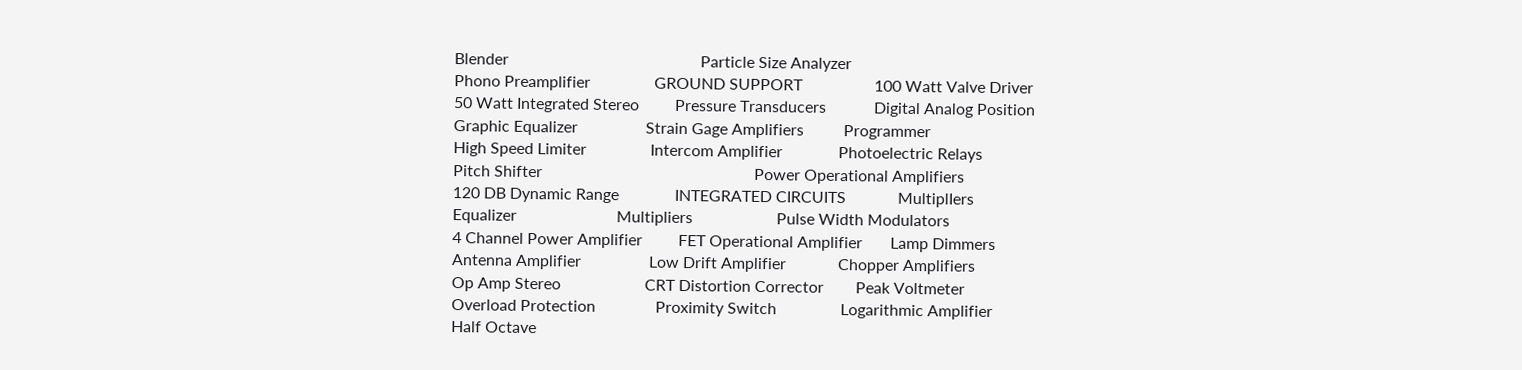Blender                                                Particle Size Analyzer
Phono Preamplifier                GROUND SUPPORT                  100 Watt Valve Driver
50 Watt Integrated Stereo         Pressure Transducers            Digital Analog Position
Graphic Equalizer                 Strain Gage Amplifiers          Programmer
High Speed Limiter                Intercom Amplifier              Photoelectric Relays
Pitch Shifter                                                     Power Operational Amplifiers
120 DB Dynamic Range              INTEGRATED CIRCUITS             MultiplIers
Equalizer                         Multipliers                     Pulse Width Modulators
4 Channel Power Amplifier         FET Operational Amplifier       Lamp Dimmers
Antenna Amplifier                 Low Drift Amplifier             Chopper Amplifiers
Op Amp Stereo                     CRT Distortion Corrector        Peak Voltmeter
Overload Protection               Proximity Switch                Logarithmic Amplifier
Half Octave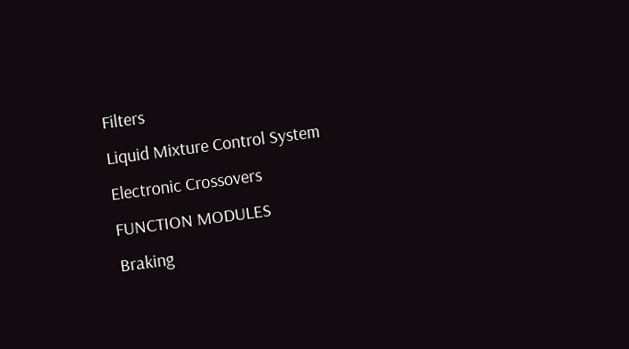Filters                                               Liquid Mixture Control System
Electronic Crossovers             FUNCTION MODULES                Braking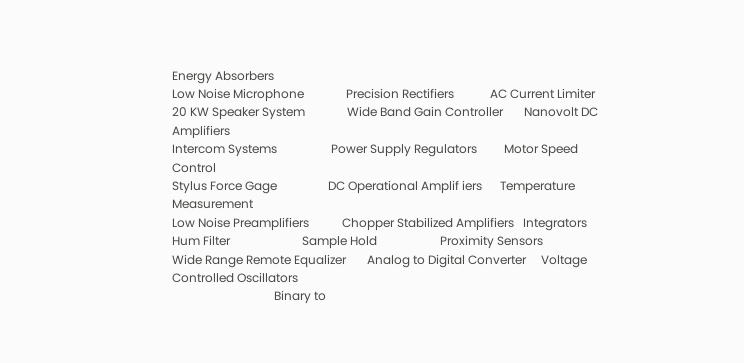Energy Absorbers
Low Noise Microphone              Precision Rectifiers            AC Current Limiter
20 KW Speaker System              Wide Band Gain Controller       Nanovolt DC Amplifiers
Intercom Systems                  Power Supply Regulators         Motor Speed Control
Stylus Force Gage                 DC Operational Amplif iers      Temperature Measurement
Low Noise Preamplifiers           Chopper Stabilized Amplifiers   Integrators
Hum Filter                        Sample Hold                     Proximity Sensors
Wide Range Remote Equalizer       Analog to Digital Converter     Voltage Controlled Oscillators
                                  Binary to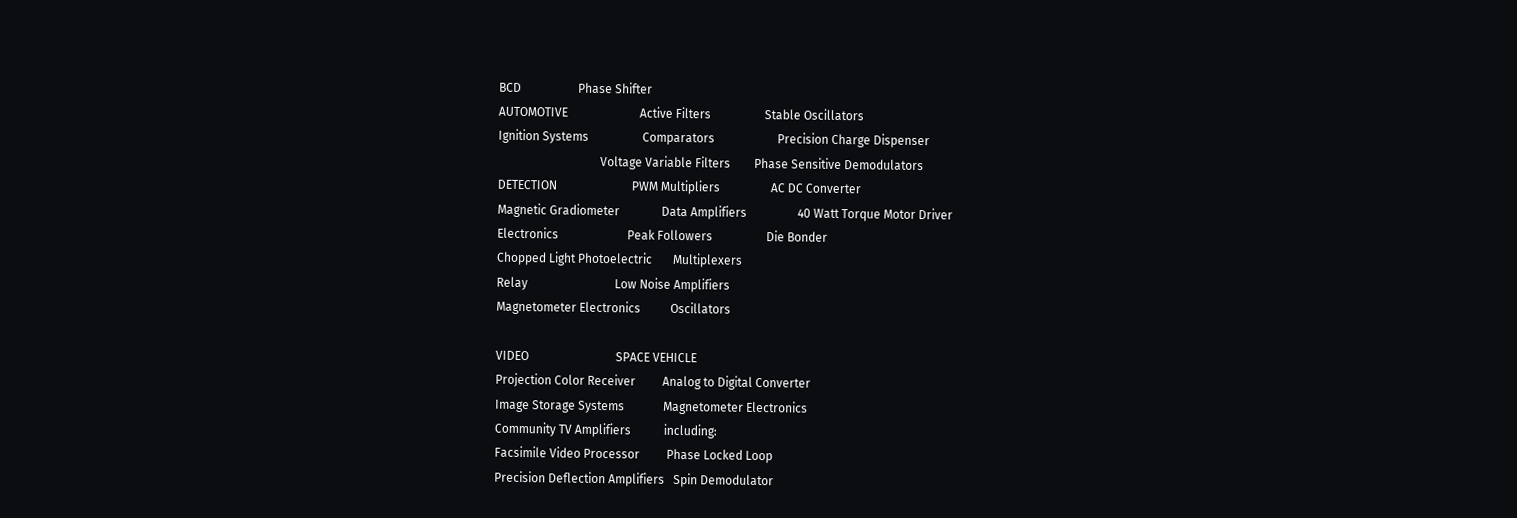BCD                   Phase Shifter
AUTOMOTIVE                        Active Filters                  Stable Oscillators
Ignition Systems                  Comparators                     Precision Charge Dispenser
                                  Voltage Variable Filters        Phase Sensitive Demodulators
DETECTION                         PWM Multipliers                 AC DC Converter
Magnetic Gradiometer              Data Amplifiers                 40 Watt Torque Motor Driver
Electronics                       Peak Followers                  Die Bonder
Chopped Light Photoelectric       Multiplexers
Relay                             Low Noise Amplifiers
Magnetometer Electronics          Oscillators

VIDEO                             SPACE VEHICLE
Projection Color Receiver         Analog to Digital Converter
Image Storage Systems             Magnetometer Electronics
Community TV Amplifiers           including:
Facsimile Video Processor         Phase Locked Loop
Precision Deflection Amplifiers   Spin Demodulator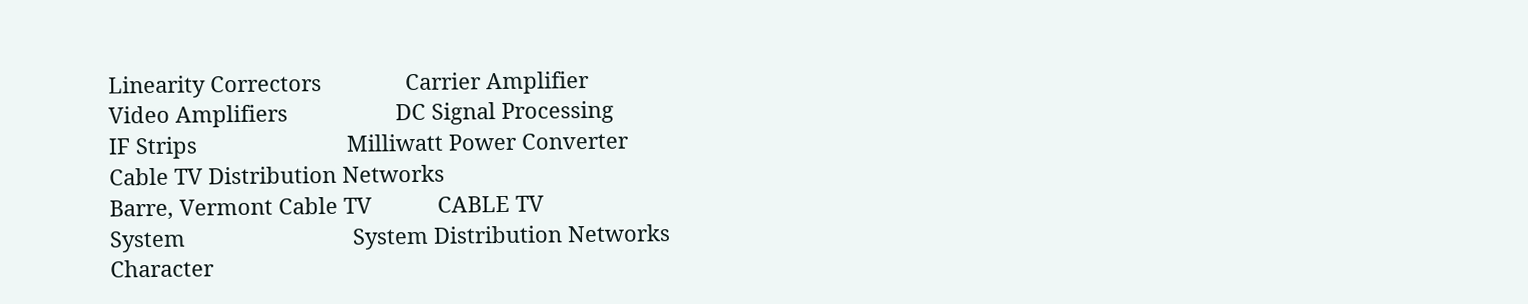Linearity Correctors              Carrier Amplifier
Video Amplifiers                  DC Signal Processing
IF Strips                         Milliwatt Power Converter
Cable TV Distribution Networks
Barre, Vermont Cable TV           CABLE TV
System                            System Distribution Networks
Character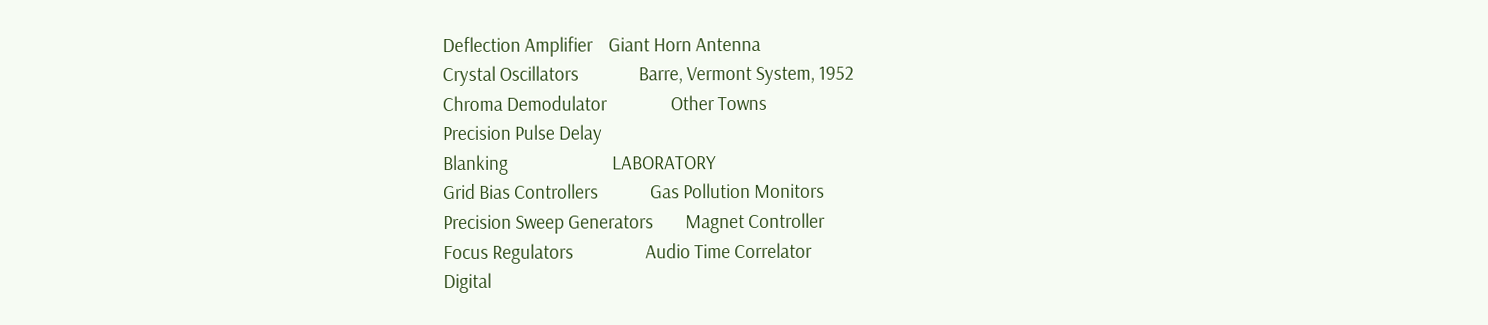Deflection Amplifier    Giant Horn Antenna
Crystal Oscillators               Barre, Vermont System, 1952
Chroma Demodulator                Other Towns
Precision Pulse Delay
Blanking                          LABORATORY
Grid Bias Controllers             Gas Pollution Monitors
Precision Sweep Generators        Magnet Controller
Focus Regulators                  Audio Time Correlator
Digital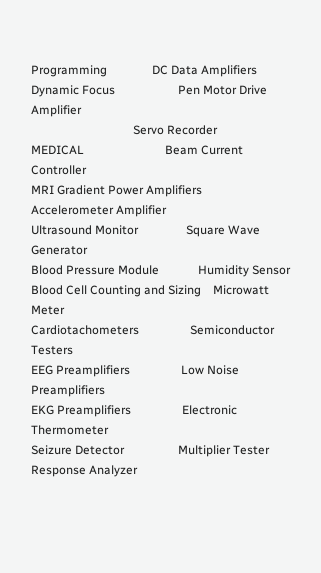Programming               DC Data Amplifiers
Dynamic Focus                     Pen Motor Drive Amplifier
                                  Servo Recorder
MEDICAL                           Beam Current Controller
MRI Gradient Power Amplifiers     Accelerometer Amplifier
Ultrasound Monitor                Square Wave Generator
Blood Pressure Module             Humidity Sensor
Blood Cell Counting and Sizing    Microwatt Meter
Cardiotachometers                 Semiconductor Testers
EEG Preamplifiers                 Low Noise Preamplifiers
EKG Preamplifiers                 Electronic Thermometer
Seizure Detector                  Multiplier Tester
Response Analyzer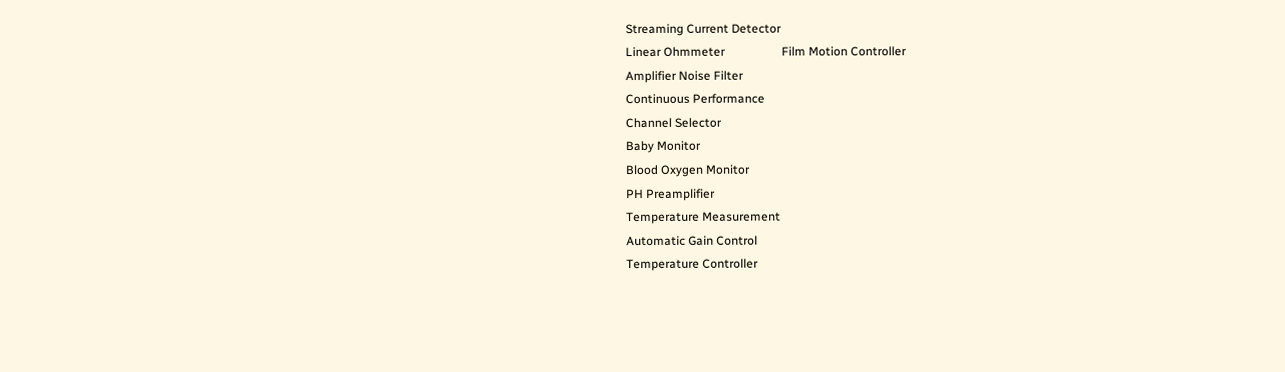Streaming Current Detector
Linear Ohmmeter                   Film Motion Controller
Amplifier Noise Filter
Continuous Performance
Channel Selector
Baby Monitor
Blood Oxygen Monitor
PH Preamplifier
Temperature Measurement
Automatic Gain Control
Temperature Controller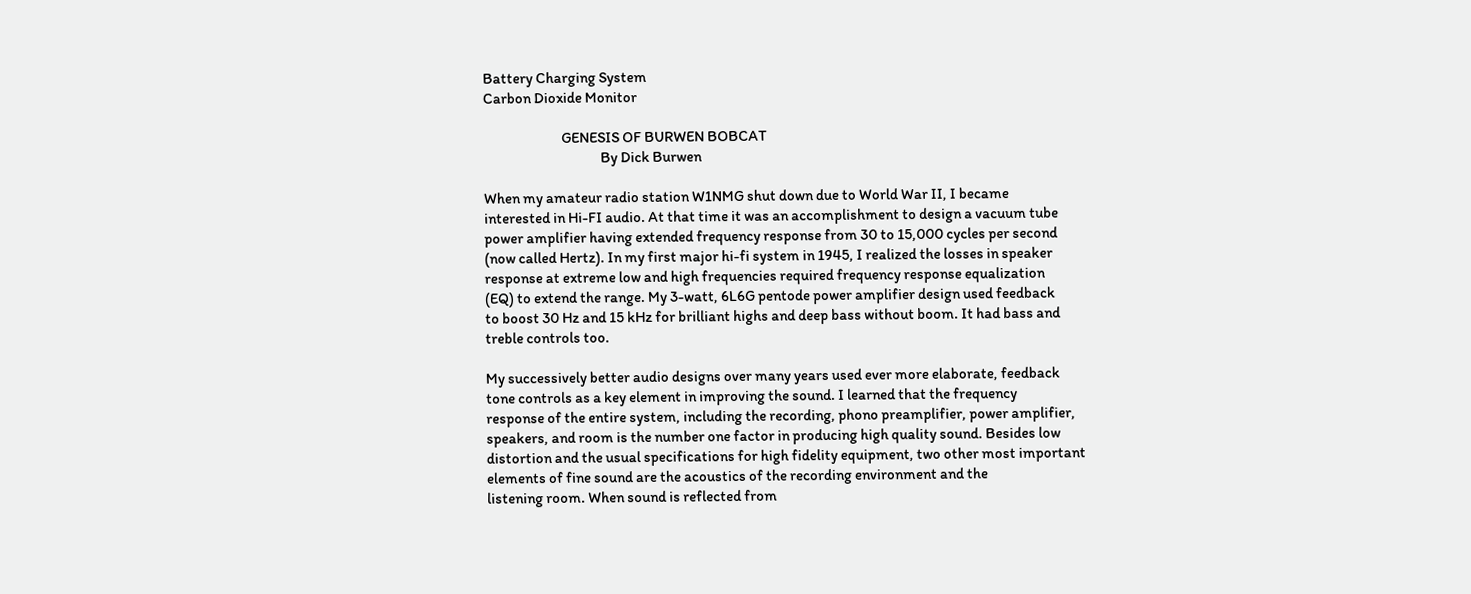Battery Charging System
Carbon Dioxide Monitor

                          GENESIS OF BURWEN BOBCAT
                                       By Dick Burwen

When my amateur radio station W1NMG shut down due to World War II, I became
interested in Hi-FI audio. At that time it was an accomplishment to design a vacuum tube
power amplifier having extended frequency response from 30 to 15,000 cycles per second
(now called Hertz). In my first major hi-fi system in 1945, I realized the losses in speaker
response at extreme low and high frequencies required frequency response equalization
(EQ) to extend the range. My 3-watt, 6L6G pentode power amplifier design used feedback
to boost 30 Hz and 15 kHz for brilliant highs and deep bass without boom. It had bass and
treble controls too.

My successively better audio designs over many years used ever more elaborate, feedback
tone controls as a key element in improving the sound. I learned that the frequency
response of the entire system, including the recording, phono preamplifier, power amplifier,
speakers, and room is the number one factor in producing high quality sound. Besides low
distortion and the usual specifications for high fidelity equipment, two other most important
elements of fine sound are the acoustics of the recording environment and the
listening room. When sound is reflected from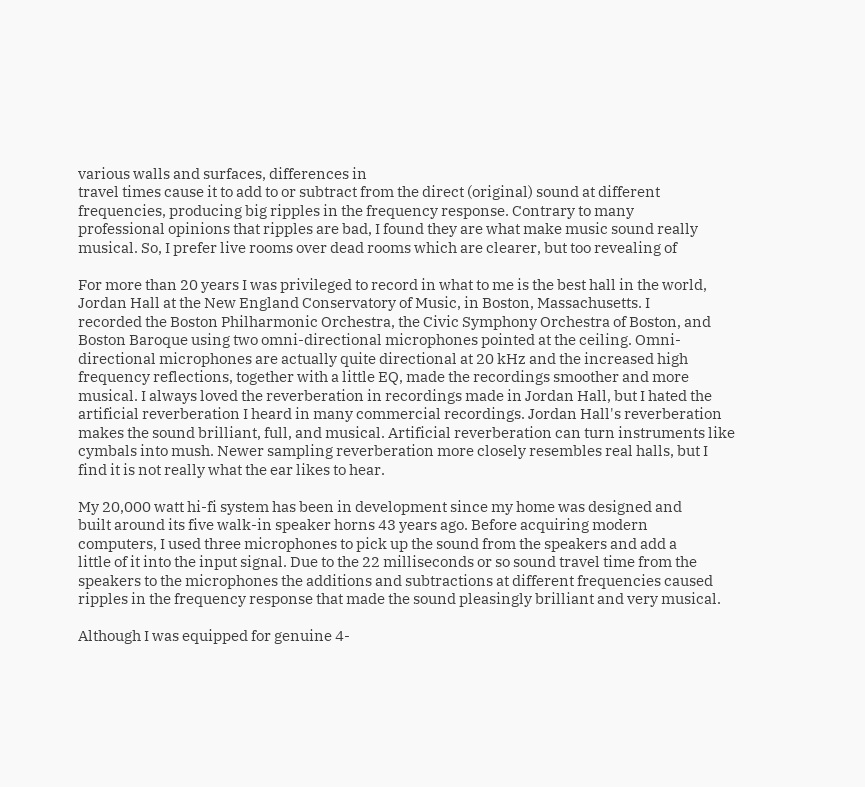various walls and surfaces, differences in
travel times cause it to add to or subtract from the direct (original) sound at different
frequencies, producing big ripples in the frequency response. Contrary to many
professional opinions that ripples are bad, I found they are what make music sound really
musical. So, I prefer live rooms over dead rooms which are clearer, but too revealing of

For more than 20 years I was privileged to record in what to me is the best hall in the world,
Jordan Hall at the New England Conservatory of Music, in Boston, Massachusetts. I
recorded the Boston Philharmonic Orchestra, the Civic Symphony Orchestra of Boston, and
Boston Baroque using two omni-directional microphones pointed at the ceiling. Omni-
directional microphones are actually quite directional at 20 kHz and the increased high
frequency reflections, together with a little EQ, made the recordings smoother and more
musical. I always loved the reverberation in recordings made in Jordan Hall, but I hated the
artificial reverberation I heard in many commercial recordings. Jordan Hall's reverberation
makes the sound brilliant, full, and musical. Artificial reverberation can turn instruments like
cymbals into mush. Newer sampling reverberation more closely resembles real halls, but I
find it is not really what the ear likes to hear.

My 20,000 watt hi-fi system has been in development since my home was designed and
built around its five walk-in speaker horns 43 years ago. Before acquiring modern
computers, I used three microphones to pick up the sound from the speakers and add a
little of it into the input signal. Due to the 22 milliseconds or so sound travel time from the
speakers to the microphones the additions and subtractions at different frequencies caused
ripples in the frequency response that made the sound pleasingly brilliant and very musical.

Although I was equipped for genuine 4-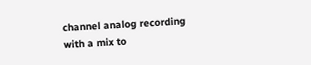channel analog recording with a mix to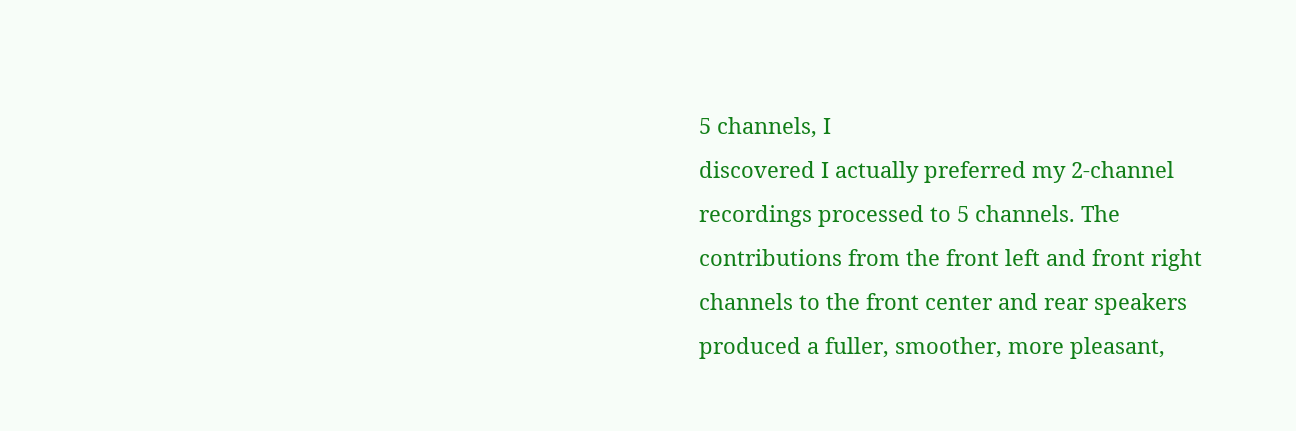5 channels, I
discovered I actually preferred my 2-channel recordings processed to 5 channels. The
contributions from the front left and front right channels to the front center and rear speakers
produced a fuller, smoother, more pleasant,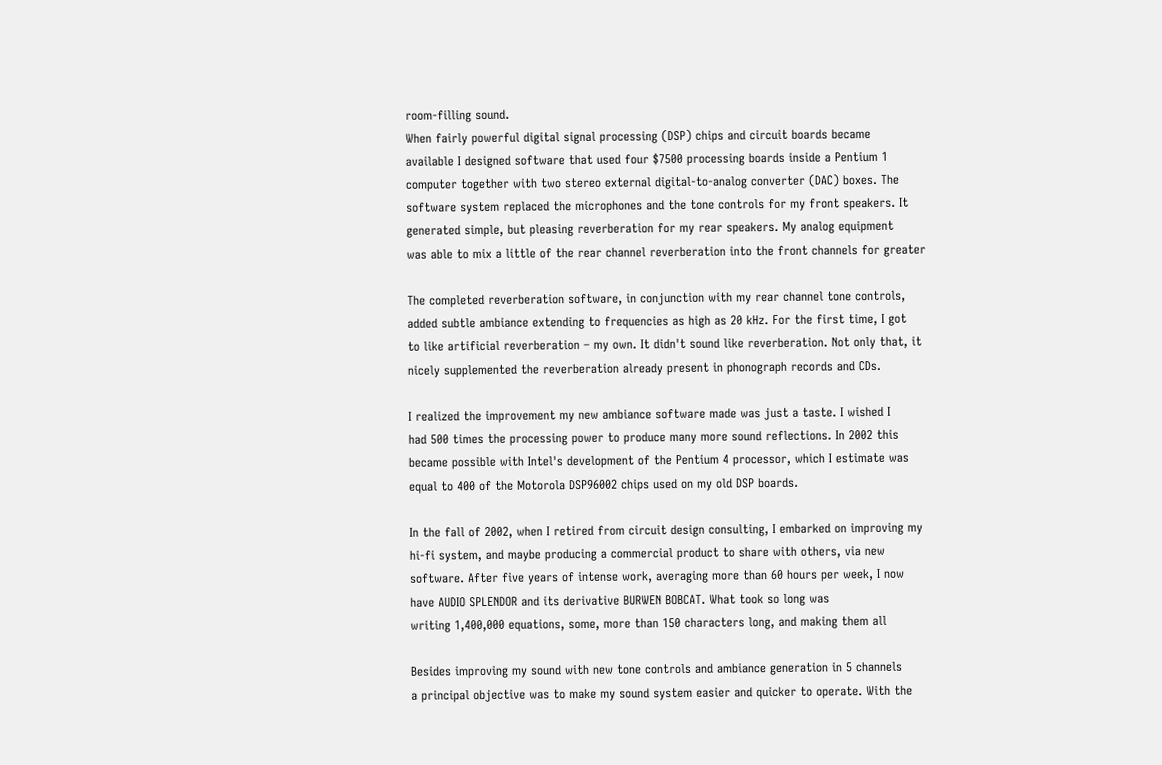room-filling sound.
When fairly powerful digital signal processing (DSP) chips and circuit boards became
available I designed software that used four $7500 processing boards inside a Pentium 1
computer together with two stereo external digital-to-analog converter (DAC) boxes. The
software system replaced the microphones and the tone controls for my front speakers. It
generated simple, but pleasing reverberation for my rear speakers. My analog equipment
was able to mix a little of the rear channel reverberation into the front channels for greater

The completed reverberation software, in conjunction with my rear channel tone controls,
added subtle ambiance extending to frequencies as high as 20 kHz. For the first time, I got
to like artificial reverberation – my own. It didn't sound like reverberation. Not only that, it
nicely supplemented the reverberation already present in phonograph records and CDs.

I realized the improvement my new ambiance software made was just a taste. I wished I
had 500 times the processing power to produce many more sound reflections. In 2002 this
became possible with Intel's development of the Pentium 4 processor, which I estimate was
equal to 400 of the Motorola DSP96002 chips used on my old DSP boards.

In the fall of 2002, when I retired from circuit design consulting, I embarked on improving my
hi-fi system, and maybe producing a commercial product to share with others, via new
software. After five years of intense work, averaging more than 60 hours per week, I now
have AUDIO SPLENDOR and its derivative BURWEN BOBCAT. What took so long was
writing 1,400,000 equations, some, more than 150 characters long, and making them all

Besides improving my sound with new tone controls and ambiance generation in 5 channels
a principal objective was to make my sound system easier and quicker to operate. With the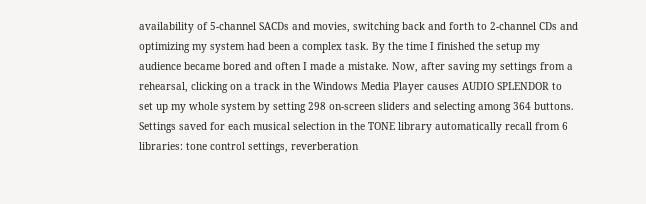availability of 5-channel SACDs and movies, switching back and forth to 2-channel CDs and
optimizing my system had been a complex task. By the time I finished the setup my
audience became bored and often I made a mistake. Now, after saving my settings from a
rehearsal, clicking on a track in the Windows Media Player causes AUDIO SPLENDOR to
set up my whole system by setting 298 on-screen sliders and selecting among 364 buttons.
Settings saved for each musical selection in the TONE library automatically recall from 6
libraries: tone control settings, reverberation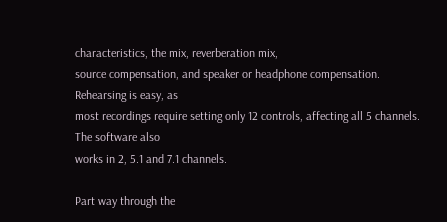characteristics, the mix, reverberation mix,
source compensation, and speaker or headphone compensation. Rehearsing is easy, as
most recordings require setting only 12 controls, affecting all 5 channels. The software also
works in 2, 5.1 and 7.1 channels.

Part way through the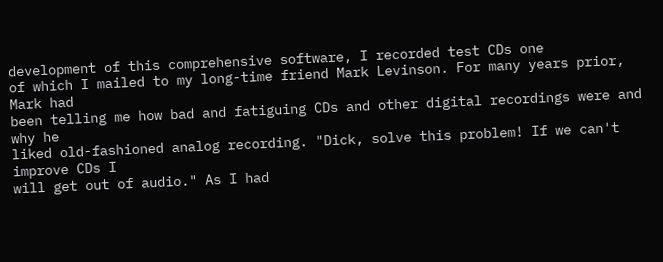development of this comprehensive software, I recorded test CDs one
of which I mailed to my long-time friend Mark Levinson. For many years prior, Mark had
been telling me how bad and fatiguing CDs and other digital recordings were and why he
liked old-fashioned analog recording. "Dick, solve this problem! If we can't improve CDs I
will get out of audio." As I had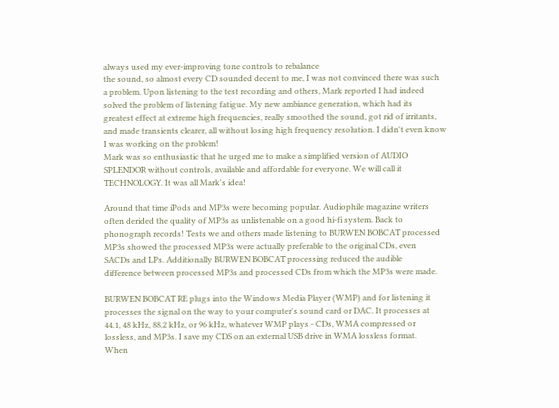always used my ever-improving tone controls to rebalance
the sound, so almost every CD sounded decent to me, I was not convinced there was such
a problem. Upon listening to the test recording and others, Mark reported I had indeed
solved the problem of listening fatigue. My new ambiance generation, which had its
greatest effect at extreme high frequencies, really smoothed the sound, got rid of irritants,
and made transients clearer, all without losing high frequency resolution. I didn't even know
I was working on the problem!
Mark was so enthusiastic that he urged me to make a simplified version of AUDIO
SPLENDOR without controls, available and affordable for everyone. We will call it
TECHNOLOGY. It was all Mark's idea!

Around that time iPods and MP3s were becoming popular. Audiophile magazine writers
often derided the quality of MP3s as unlistenable on a good hi-fi system. Back to
phonograph records! Tests we and others made listening to BURWEN BOBCAT processed
MP3s showed the processed MP3s were actually preferable to the original CDs, even
SACDs and LPs. Additionally BURWEN BOBCAT processing reduced the audible
difference between processed MP3s and processed CDs from which the MP3s were made.

BURWEN BOBCAT RE plugs into the Windows Media Player (WMP) and for listening it
processes the signal on the way to your computer's sound card or DAC. It processes at
44.1, 48 kHz, 88.2 kHz, or 96 kHz, whatever WMP plays - CDs, WMA compressed or
lossless, and MP3s. I save my CDS on an external USB drive in WMA lossless format.
When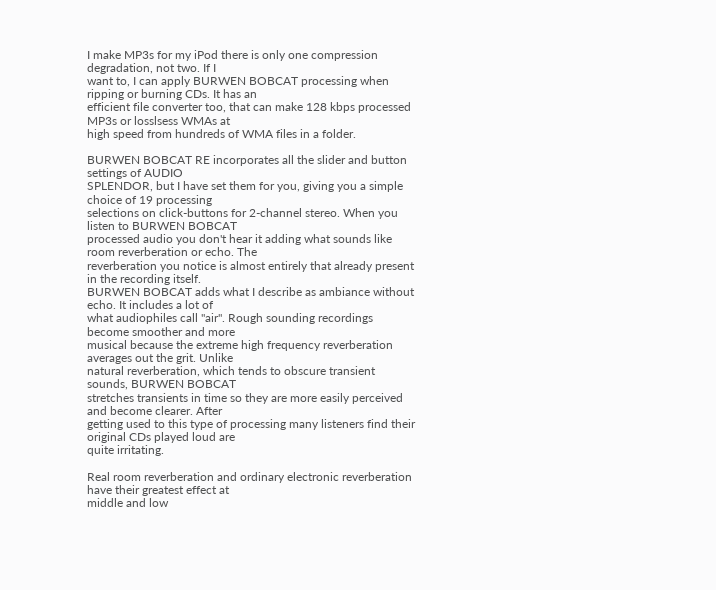I make MP3s for my iPod there is only one compression degradation, not two. If I
want to, I can apply BURWEN BOBCAT processing when ripping or burning CDs. It has an
efficient file converter too, that can make 128 kbps processed MP3s or losslsess WMAs at
high speed from hundreds of WMA files in a folder.

BURWEN BOBCAT RE incorporates all the slider and button settings of AUDIO
SPLENDOR, but I have set them for you, giving you a simple choice of 19 processing
selections on click-buttons for 2-channel stereo. When you listen to BURWEN BOBCAT
processed audio you don't hear it adding what sounds like room reverberation or echo. The
reverberation you notice is almost entirely that already present in the recording itself.
BURWEN BOBCAT adds what I describe as ambiance without echo. It includes a lot of
what audiophiles call "air". Rough sounding recordings become smoother and more
musical because the extreme high frequency reverberation averages out the grit. Unlike
natural reverberation, which tends to obscure transient sounds, BURWEN BOBCAT
stretches transients in time so they are more easily perceived and become clearer. After
getting used to this type of processing many listeners find their original CDs played loud are
quite irritating.

Real room reverberation and ordinary electronic reverberation have their greatest effect at
middle and low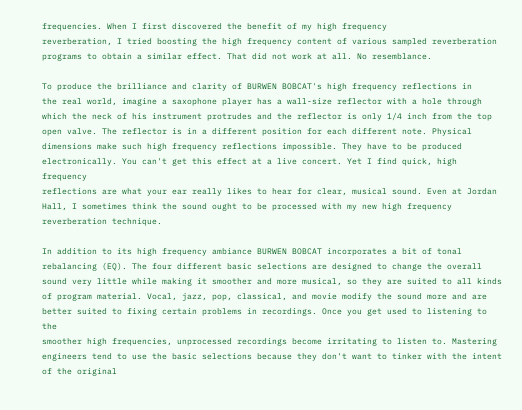frequencies. When I first discovered the benefit of my high frequency
reverberation, I tried boosting the high frequency content of various sampled reverberation
programs to obtain a similar effect. That did not work at all. No resemblance.

To produce the brilliance and clarity of BURWEN BOBCAT's high frequency reflections in
the real world, imagine a saxophone player has a wall-size reflector with a hole through
which the neck of his instrument protrudes and the reflector is only 1/4 inch from the top
open valve. The reflector is in a different position for each different note. Physical
dimensions make such high frequency reflections impossible. They have to be produced
electronically. You can't get this effect at a live concert. Yet I find quick, high frequency
reflections are what your ear really likes to hear for clear, musical sound. Even at Jordan
Hall, I sometimes think the sound ought to be processed with my new high frequency
reverberation technique.

In addition to its high frequency ambiance BURWEN BOBCAT incorporates a bit of tonal
rebalancing (EQ). The four different basic selections are designed to change the overall
sound very little while making it smoother and more musical, so they are suited to all kinds
of program material. Vocal, jazz, pop, classical, and movie modify the sound more and are
better suited to fixing certain problems in recordings. Once you get used to listening to the
smoother high frequencies, unprocessed recordings become irritating to listen to. Mastering
engineers tend to use the basic selections because they don't want to tinker with the intent
of the original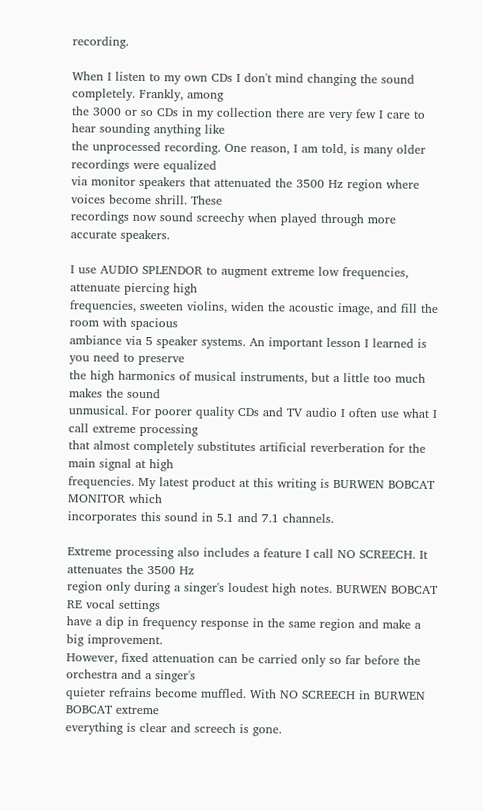recording.

When I listen to my own CDs I don't mind changing the sound completely. Frankly, among
the 3000 or so CDs in my collection there are very few I care to hear sounding anything like
the unprocessed recording. One reason, I am told, is many older recordings were equalized
via monitor speakers that attenuated the 3500 Hz region where voices become shrill. These
recordings now sound screechy when played through more accurate speakers.

I use AUDIO SPLENDOR to augment extreme low frequencies, attenuate piercing high
frequencies, sweeten violins, widen the acoustic image, and fill the room with spacious
ambiance via 5 speaker systems. An important lesson I learned is you need to preserve
the high harmonics of musical instruments, but a little too much makes the sound
unmusical. For poorer quality CDs and TV audio I often use what I call extreme processing
that almost completely substitutes artificial reverberation for the main signal at high
frequencies. My latest product at this writing is BURWEN BOBCAT MONITOR which
incorporates this sound in 5.1 and 7.1 channels.

Extreme processing also includes a feature I call NO SCREECH. It attenuates the 3500 Hz
region only during a singer's loudest high notes. BURWEN BOBCAT RE vocal settings
have a dip in frequency response in the same region and make a big improvement.
However, fixed attenuation can be carried only so far before the orchestra and a singer's
quieter refrains become muffled. With NO SCREECH in BURWEN BOBCAT extreme
everything is clear and screech is gone.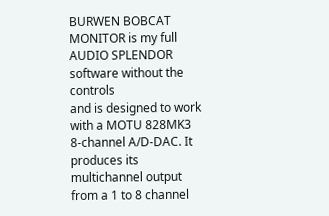BURWEN BOBCAT MONITOR is my full AUDIO SPLENDOR software without the controls
and is designed to work with a MOTU 828MK3 8-channel A/D-DAC. It produces its
multichannel output from a 1 to 8 channel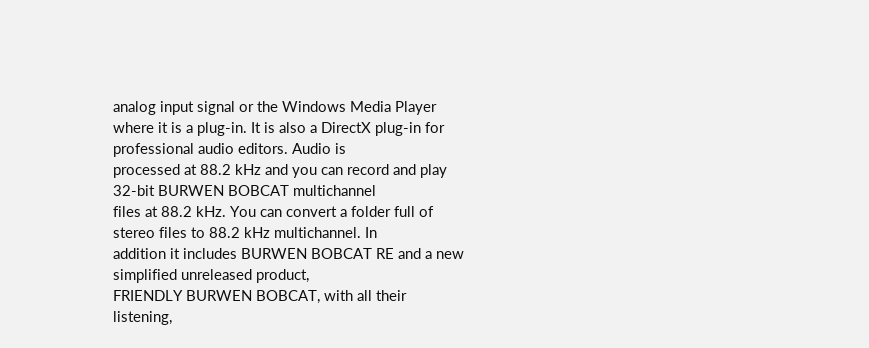analog input signal or the Windows Media Player
where it is a plug-in. It is also a DirectX plug-in for professional audio editors. Audio is
processed at 88.2 kHz and you can record and play 32-bit BURWEN BOBCAT multichannel
files at 88.2 kHz. You can convert a folder full of stereo files to 88.2 kHz multichannel. In
addition it includes BURWEN BOBCAT RE and a new simplified unreleased product,
FRIENDLY BURWEN BOBCAT, with all their listening,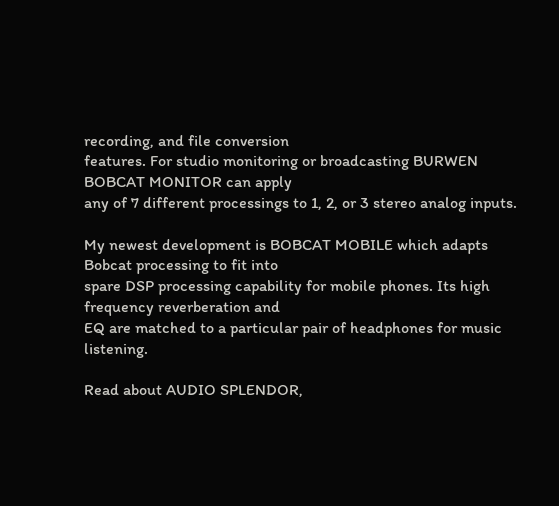recording, and file conversion
features. For studio monitoring or broadcasting BURWEN BOBCAT MONITOR can apply
any of 7 different processings to 1, 2, or 3 stereo analog inputs.

My newest development is BOBCAT MOBILE which adapts Bobcat processing to fit into
spare DSP processing capability for mobile phones. Its high frequency reverberation and
EQ are matched to a particular pair of headphones for music listening.

Read about AUDIO SPLENDOR,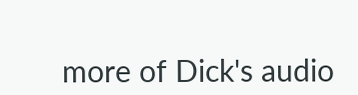more of Dick's audio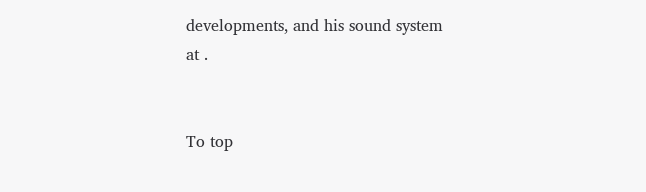developments, and his sound system
at .


To top